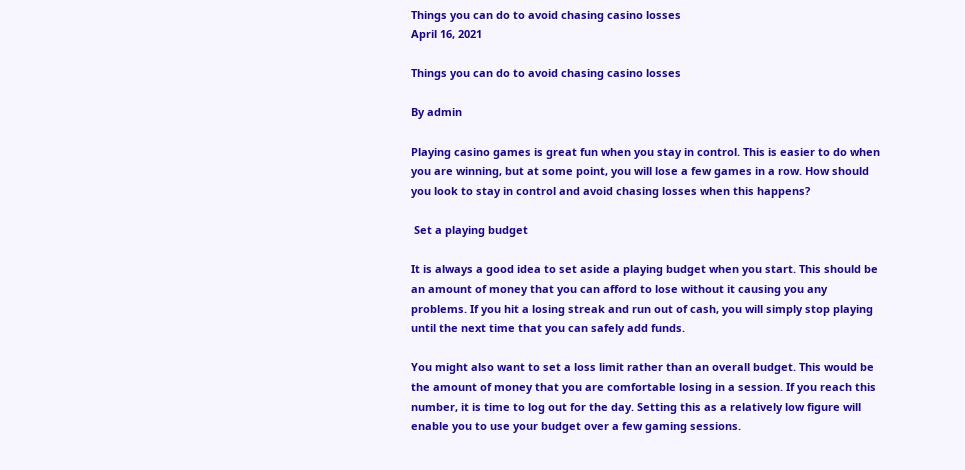Things you can do to avoid chasing casino losses
April 16, 2021

Things you can do to avoid chasing casino losses

By admin

Playing casino games is great fun when you stay in control. This is easier to do when you are winning, but at some point, you will lose a few games in a row. How should you look to stay in control and avoid chasing losses when this happens?

 Set a playing budget

It is always a good idea to set aside a playing budget when you start. This should be an amount of money that you can afford to lose without it causing you any problems. If you hit a losing streak and run out of cash, you will simply stop playing until the next time that you can safely add funds.

You might also want to set a loss limit rather than an overall budget. This would be the amount of money that you are comfortable losing in a session. If you reach this number, it is time to log out for the day. Setting this as a relatively low figure will enable you to use your budget over a few gaming sessions.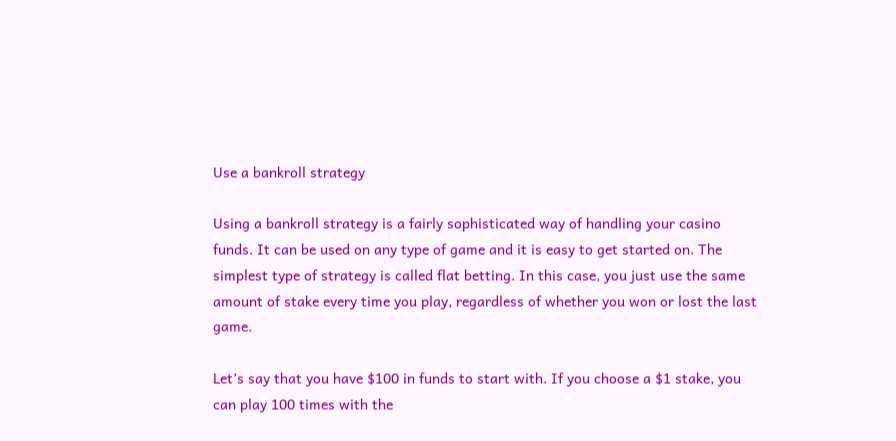Use a bankroll strategy

Using a bankroll strategy is a fairly sophisticated way of handling your casino funds. It can be used on any type of game and it is easy to get started on. The simplest type of strategy is called flat betting. In this case, you just use the same amount of stake every time you play, regardless of whether you won or lost the last game.

Let’s say that you have $100 in funds to start with. If you choose a $1 stake, you can play 100 times with the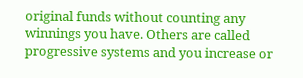original funds without counting any winnings you have. Others are called progressive systems and you increase or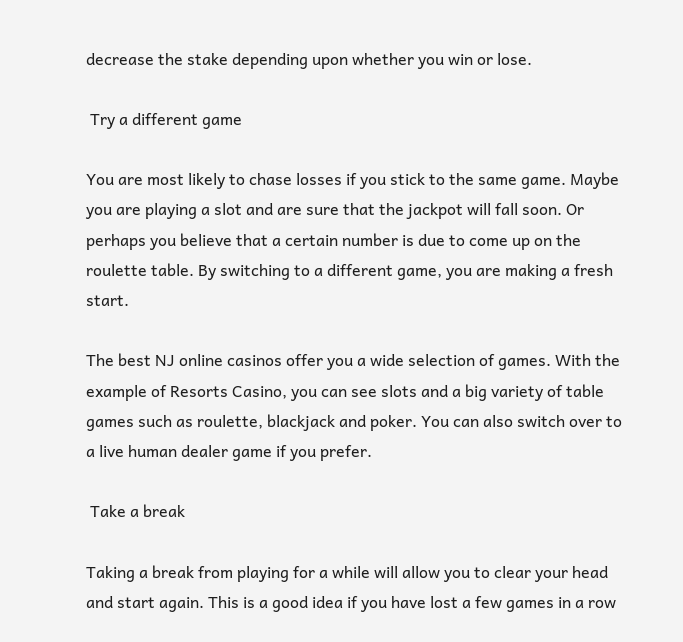decrease the stake depending upon whether you win or lose.

 Try a different game

You are most likely to chase losses if you stick to the same game. Maybe you are playing a slot and are sure that the jackpot will fall soon. Or perhaps you believe that a certain number is due to come up on the roulette table. By switching to a different game, you are making a fresh start.

The best NJ online casinos offer you a wide selection of games. With the example of Resorts Casino, you can see slots and a big variety of table games such as roulette, blackjack and poker. You can also switch over to a live human dealer game if you prefer.

 Take a break

Taking a break from playing for a while will allow you to clear your head and start again. This is a good idea if you have lost a few games in a row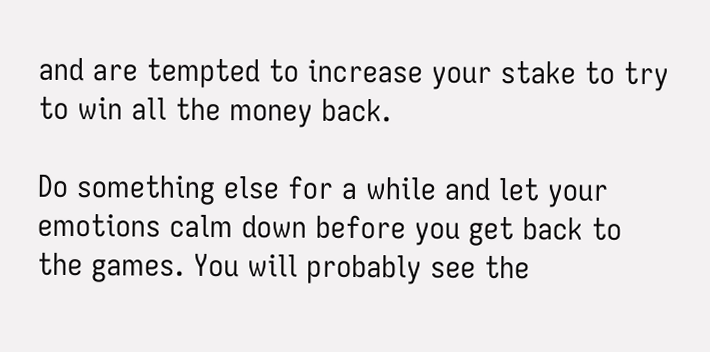and are tempted to increase your stake to try to win all the money back.

Do something else for a while and let your emotions calm down before you get back to the games. You will probably see the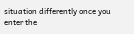situation differently once you enter the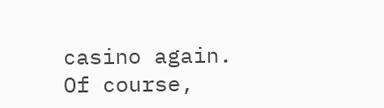casino again. Of course,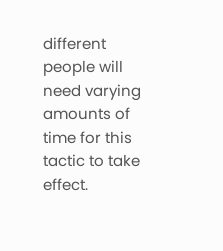different people will need varying amounts of time for this tactic to take effect.